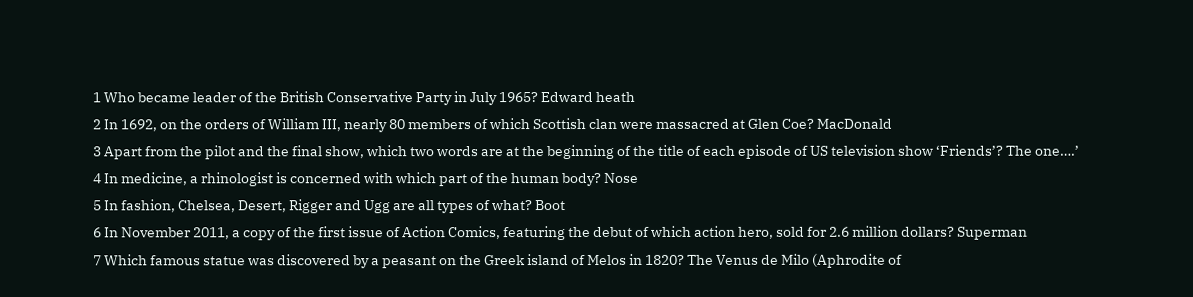1 Who became leader of the British Conservative Party in July 1965? Edward heath
2 In 1692, on the orders of William III, nearly 80 members of which Scottish clan were massacred at Glen Coe? MacDonald
3 Apart from the pilot and the final show, which two words are at the beginning of the title of each episode of US television show ‘Friends’? The one….’
4 In medicine, a rhinologist is concerned with which part of the human body? Nose
5 In fashion, Chelsea, Desert, Rigger and Ugg are all types of what? Boot
6 In November 2011, a copy of the first issue of Action Comics, featuring the debut of which action hero, sold for 2.6 million dollars? Superman
7 Which famous statue was discovered by a peasant on the Greek island of Melos in 1820? The Venus de Milo (Aphrodite of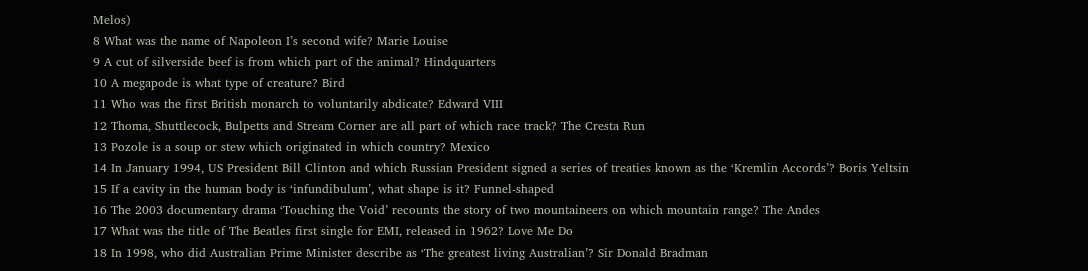Melos)
8 What was the name of Napoleon I’s second wife? Marie Louise
9 A cut of silverside beef is from which part of the animal? Hindquarters
10 A megapode is what type of creature? Bird
11 Who was the first British monarch to voluntarily abdicate? Edward VIII
12 Thoma, Shuttlecock, Bulpetts and Stream Corner are all part of which race track? The Cresta Run
13 Pozole is a soup or stew which originated in which country? Mexico
14 In January 1994, US President Bill Clinton and which Russian President signed a series of treaties known as the ‘Kremlin Accords’? Boris Yeltsin
15 If a cavity in the human body is ‘infundibulum’, what shape is it? Funnel-shaped
16 The 2003 documentary drama ‘Touching the Void’ recounts the story of two mountaineers on which mountain range? The Andes
17 What was the title of The Beatles first single for EMI, released in 1962? Love Me Do
18 In 1998, who did Australian Prime Minister describe as ‘The greatest living Australian’? Sir Donald Bradman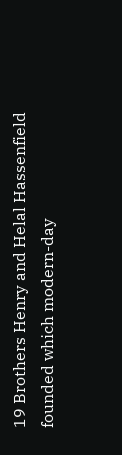19 Brothers Henry and Helal Hassenfield founded which modern-day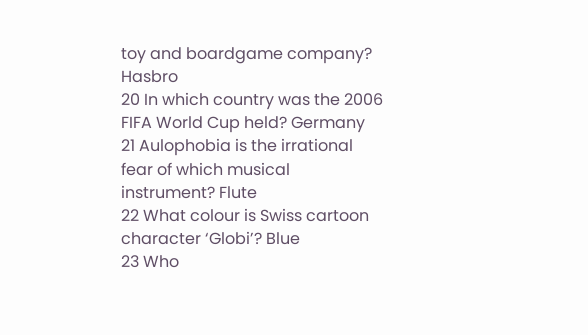toy and boardgame company? Hasbro
20 In which country was the 2006 FIFA World Cup held? Germany
21 Aulophobia is the irrational fear of which musical instrument? Flute
22 What colour is Swiss cartoon character ‘Globi’? Blue
23 Who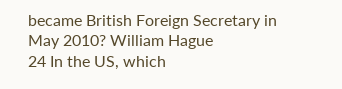became British Foreign Secretary in May 2010? William Hague
24 In the US, which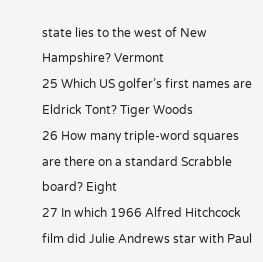state lies to the west of New Hampshire? Vermont
25 Which US golfer’s first names are Eldrick Tont? Tiger Woods
26 How many triple-word squares are there on a standard Scrabble board? Eight
27 In which 1966 Alfred Hitchcock film did Julie Andrews star with Paul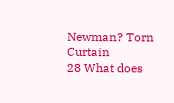Newman? Torn Curtain
28 What does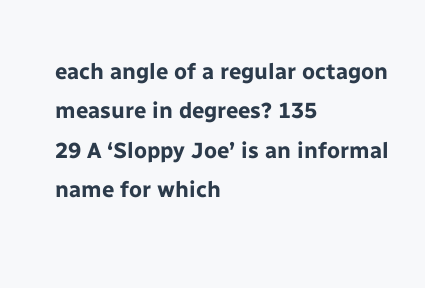each angle of a regular octagon measure in degrees? 135
29 A ‘Sloppy Joe’ is an informal name for which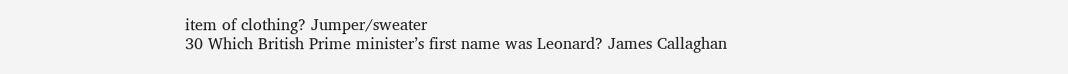item of clothing? Jumper/sweater
30 Which British Prime minister’s first name was Leonard? James Callaghan